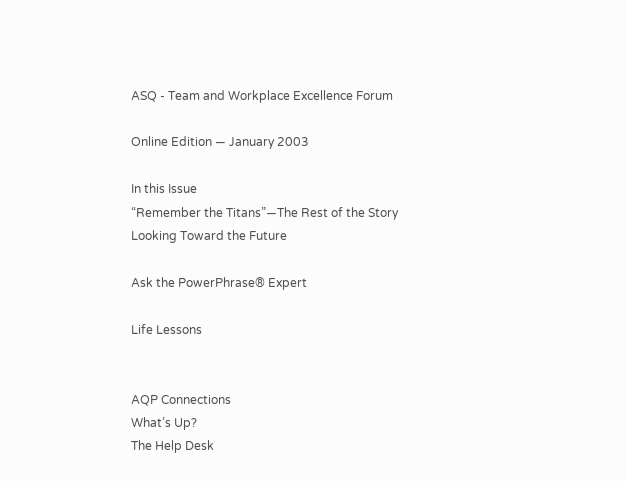ASQ - Team and Workplace Excellence Forum

Online Edition — January 2003

In this Issue
“Remember the Titans”—The Rest of the Story
Looking Toward the Future

Ask the PowerPhrase® Expert

Life Lessons


AQP Connections
What’s Up?
The Help Desk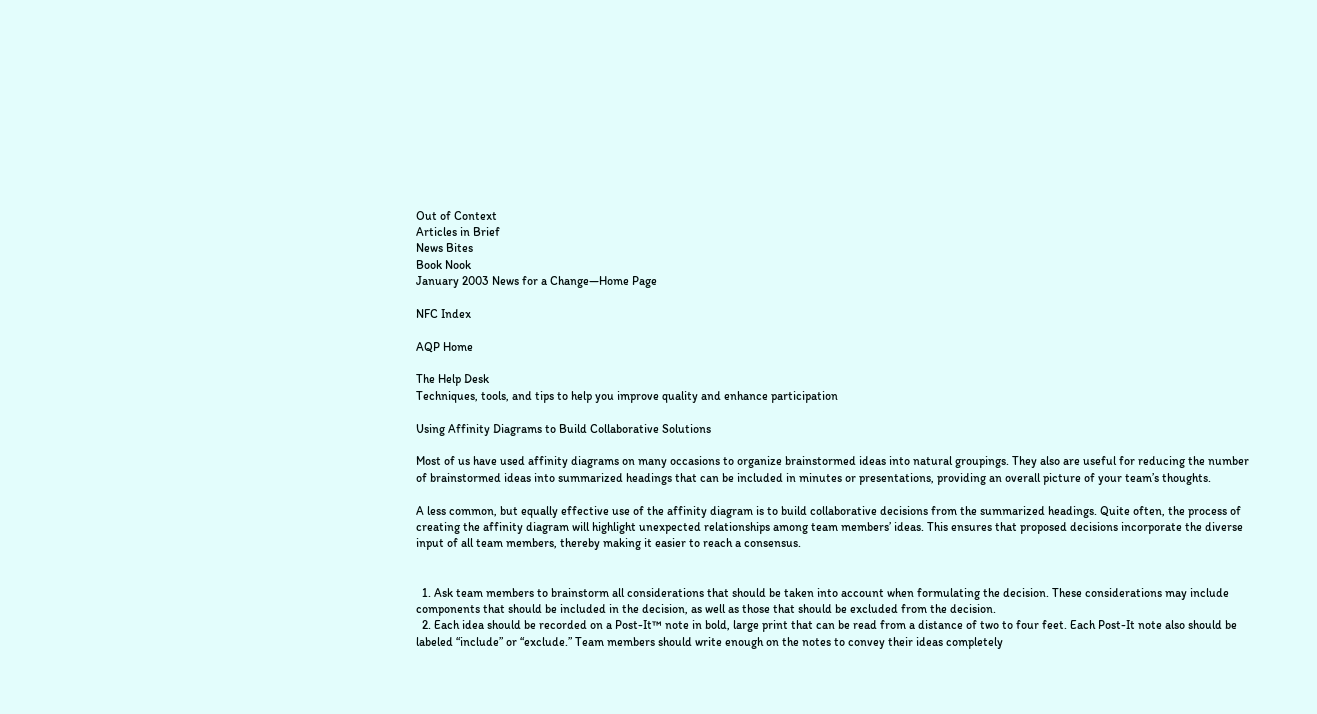Out of Context
Articles in Brief
News Bites
Book Nook
January 2003 News for a Change—Home Page

NFC Index

AQP Home

The Help Desk
Techniques, tools, and tips to help you improve quality and enhance participation

Using Affinity Diagrams to Build Collaborative Solutions

Most of us have used affinity diagrams on many occasions to organize brainstormed ideas into natural groupings. They also are useful for reducing the number of brainstormed ideas into summarized headings that can be included in minutes or presentations, providing an overall picture of your team’s thoughts.

A less common, but equally effective use of the affinity diagram is to build collaborative decisions from the summarized headings. Quite often, the process of creating the affinity diagram will highlight unexpected relationships among team members’ ideas. This ensures that proposed decisions incorporate the diverse input of all team members, thereby making it easier to reach a consensus.


  1. Ask team members to brainstorm all considerations that should be taken into account when formulating the decision. These considerations may include components that should be included in the decision, as well as those that should be excluded from the decision.
  2. Each idea should be recorded on a Post-It™ note in bold, large print that can be read from a distance of two to four feet. Each Post-It note also should be labeled “include” or “exclude.” Team members should write enough on the notes to convey their ideas completely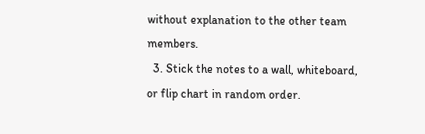without explanation to the other team members.
  3. Stick the notes to a wall, whiteboard, or flip chart in random order.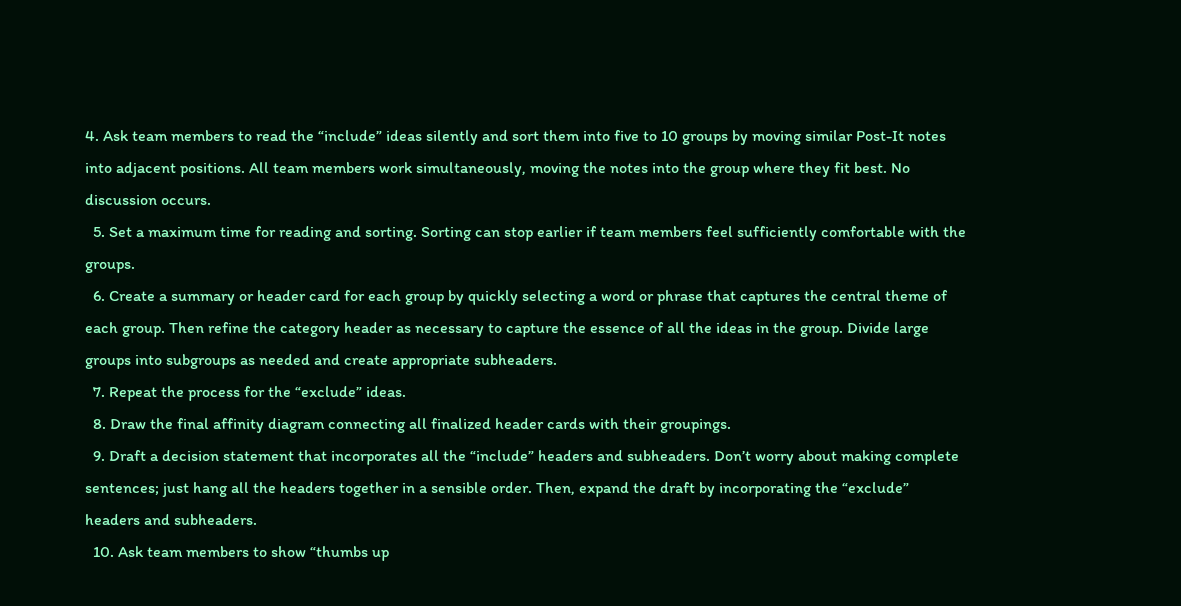4. Ask team members to read the “include” ideas silently and sort them into five to 10 groups by moving similar Post-It notes into adjacent positions. All team members work simultaneously, moving the notes into the group where they fit best. No discussion occurs.
  5. Set a maximum time for reading and sorting. Sorting can stop earlier if team members feel sufficiently comfortable with the groups.
  6. Create a summary or header card for each group by quickly selecting a word or phrase that captures the central theme of each group. Then refine the category header as necessary to capture the essence of all the ideas in the group. Divide large groups into subgroups as needed and create appropriate subheaders.
  7. Repeat the process for the “exclude” ideas.
  8. Draw the final affinity diagram connecting all finalized header cards with their groupings.
  9. Draft a decision statement that incorporates all the “include” headers and subheaders. Don’t worry about making complete sentences; just hang all the headers together in a sensible order. Then, expand the draft by incorporating the “exclude” headers and subheaders.
  10. Ask team members to show “thumbs up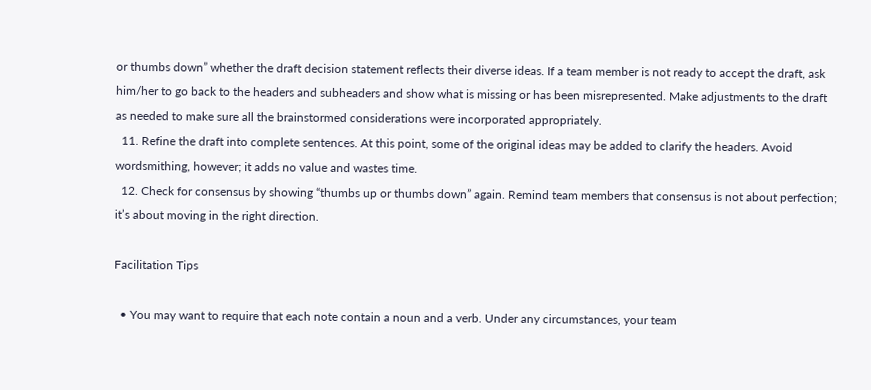or thumbs down” whether the draft decision statement reflects their diverse ideas. If a team member is not ready to accept the draft, ask him/her to go back to the headers and subheaders and show what is missing or has been misrepresented. Make adjustments to the draft as needed to make sure all the brainstormed considerations were incorporated appropriately.
  11. Refine the draft into complete sentences. At this point, some of the original ideas may be added to clarify the headers. Avoid wordsmithing, however; it adds no value and wastes time.
  12. Check for consensus by showing “thumbs up or thumbs down” again. Remind team members that consensus is not about perfection; it’s about moving in the right direction.

Facilitation Tips

  • You may want to require that each note contain a noun and a verb. Under any circumstances, your team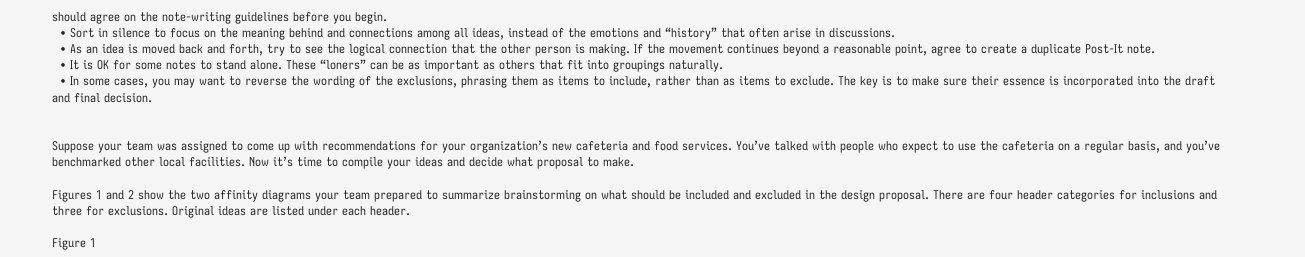should agree on the note-writing guidelines before you begin.
  • Sort in silence to focus on the meaning behind and connections among all ideas, instead of the emotions and “history” that often arise in discussions.
  • As an idea is moved back and forth, try to see the logical connection that the other person is making. If the movement continues beyond a reasonable point, agree to create a duplicate Post-It note.
  • It is OK for some notes to stand alone. These “loners” can be as important as others that fit into groupings naturally.
  • In some cases, you may want to reverse the wording of the exclusions, phrasing them as items to include, rather than as items to exclude. The key is to make sure their essence is incorporated into the draft and final decision.


Suppose your team was assigned to come up with recommendations for your organization’s new cafeteria and food services. You’ve talked with people who expect to use the cafeteria on a regular basis, and you’ve benchmarked other local facilities. Now it’s time to compile your ideas and decide what proposal to make.

Figures 1 and 2 show the two affinity diagrams your team prepared to summarize brainstorming on what should be included and excluded in the design proposal. There are four header categories for inclusions and three for exclusions. Original ideas are listed under each header.

Figure 1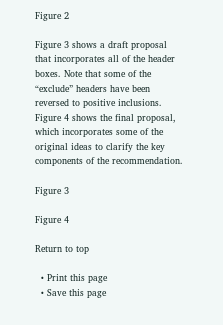Figure 2

Figure 3 shows a draft proposal that incorporates all of the header boxes. Note that some of the “exclude” headers have been reversed to positive inclusions. Figure 4 shows the final proposal, which incorporates some of the original ideas to clarify the key components of the recommendation.

Figure 3

Figure 4

Return to top

  • Print this page
  • Save this page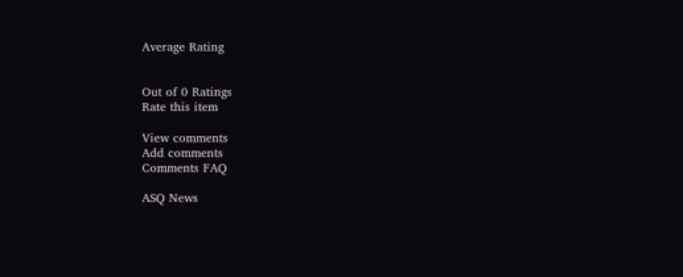Average Rating


Out of 0 Ratings
Rate this item

View comments
Add comments
Comments FAQ

ASQ News